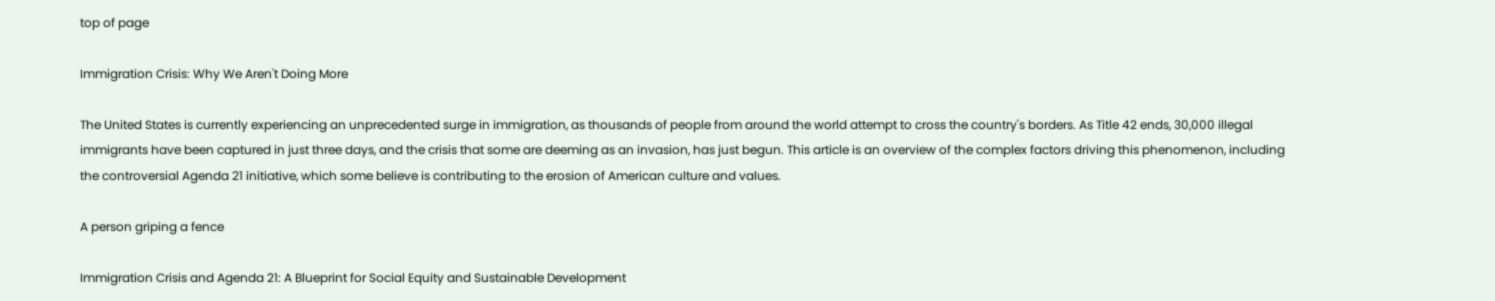top of page

Immigration Crisis: Why We Aren't Doing More

The United States is currently experiencing an unprecedented surge in immigration, as thousands of people from around the world attempt to cross the country's borders. As Title 42 ends, 30,000 illegal immigrants have been captured in just three days, and the crisis that some are deeming as an invasion, has just begun. This article is an overview of the complex factors driving this phenomenon, including the controversial Agenda 21 initiative, which some believe is contributing to the erosion of American culture and values.

A person griping a fence

Immigration Crisis and Agenda 21: A Blueprint for Social Equity and Sustainable Development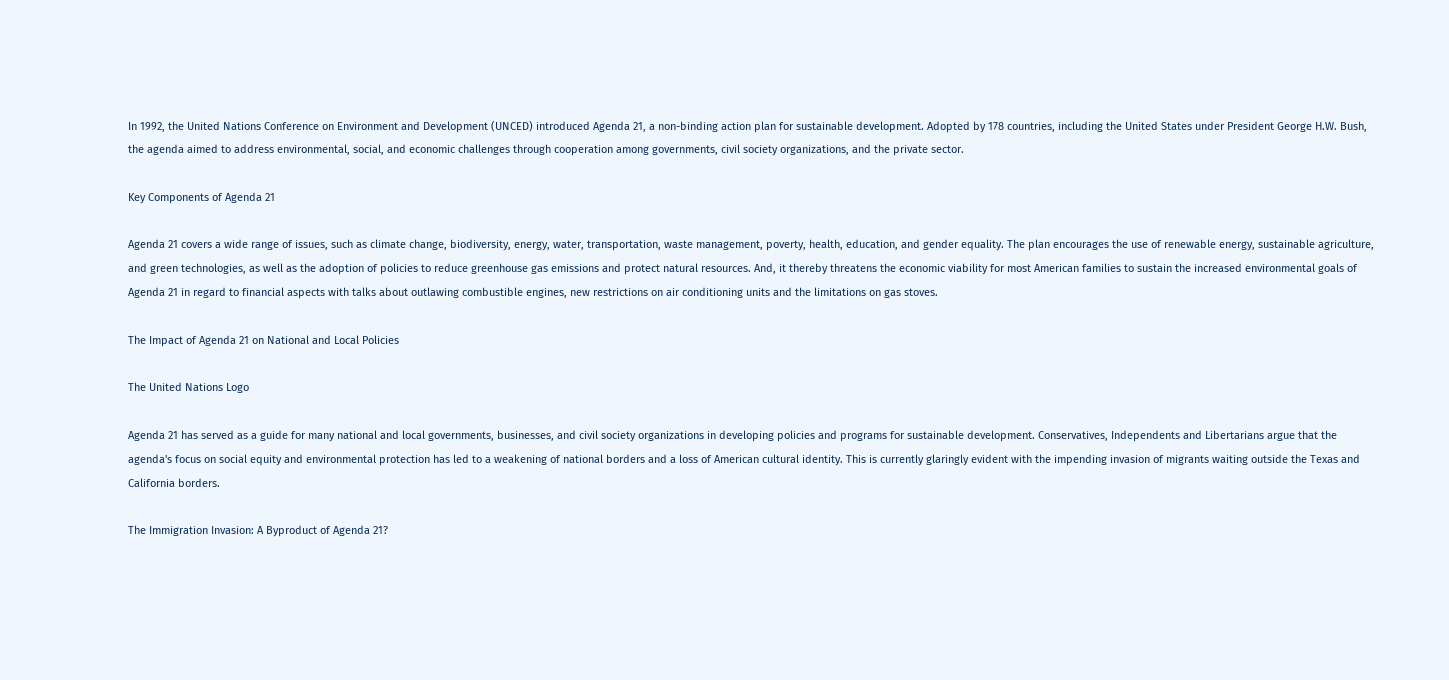In 1992, the United Nations Conference on Environment and Development (UNCED) introduced Agenda 21, a non-binding action plan for sustainable development. Adopted by 178 countries, including the United States under President George H.W. Bush, the agenda aimed to address environmental, social, and economic challenges through cooperation among governments, civil society organizations, and the private sector.

Key Components of Agenda 21

Agenda 21 covers a wide range of issues, such as climate change, biodiversity, energy, water, transportation, waste management, poverty, health, education, and gender equality. The plan encourages the use of renewable energy, sustainable agriculture, and green technologies, as well as the adoption of policies to reduce greenhouse gas emissions and protect natural resources. And, it thereby threatens the economic viability for most American families to sustain the increased environmental goals of Agenda 21 in regard to financial aspects with talks about outlawing combustible engines, new restrictions on air conditioning units and the limitations on gas stoves.

The Impact of Agenda 21 on National and Local Policies

The United Nations Logo

Agenda 21 has served as a guide for many national and local governments, businesses, and civil society organizations in developing policies and programs for sustainable development. Conservatives, Independents and Libertarians argue that the agenda's focus on social equity and environmental protection has led to a weakening of national borders and a loss of American cultural identity. This is currently glaringly evident with the impending invasion of migrants waiting outside the Texas and California borders.

The Immigration Invasion: A Byproduct of Agenda 21?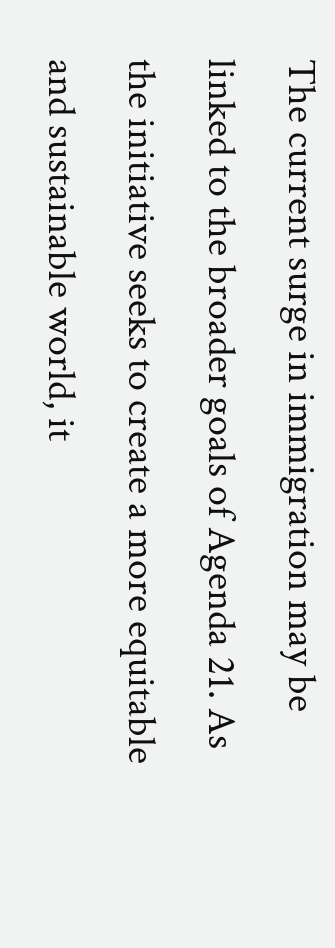The current surge in immigration may be linked to the broader goals of Agenda 21. As the initiative seeks to create a more equitable and sustainable world, it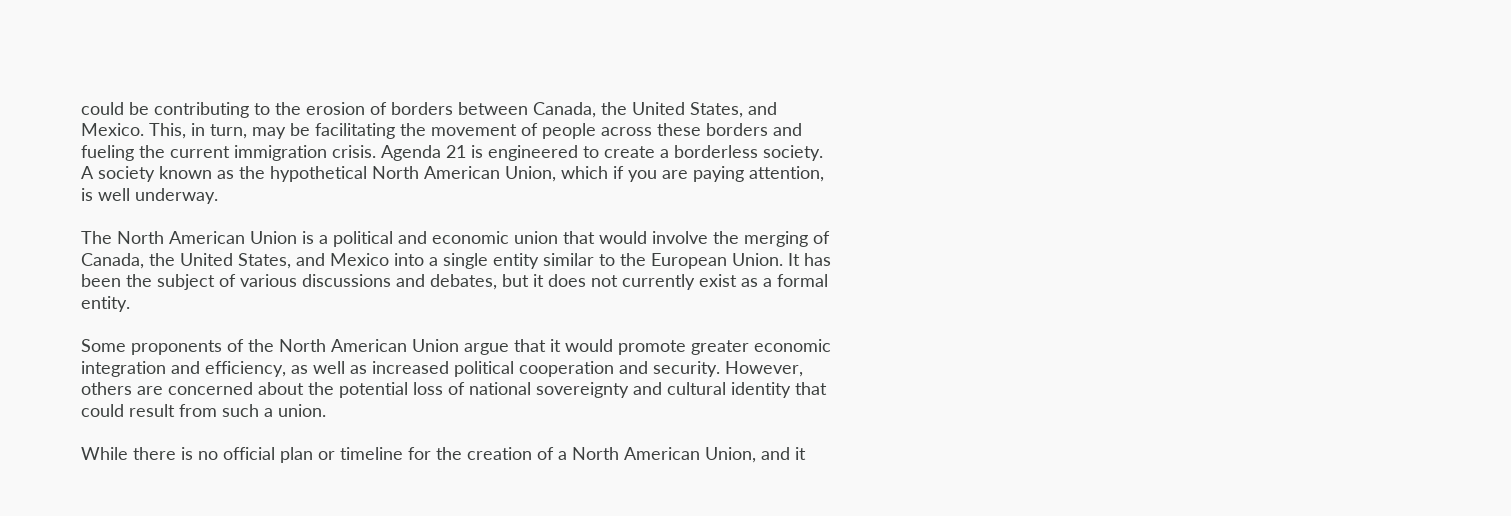could be contributing to the erosion of borders between Canada, the United States, and Mexico. This, in turn, may be facilitating the movement of people across these borders and fueling the current immigration crisis. Agenda 21 is engineered to create a borderless society. A society known as the hypothetical North American Union, which if you are paying attention, is well underway.

The North American Union is a political and economic union that would involve the merging of Canada, the United States, and Mexico into a single entity similar to the European Union. It has been the subject of various discussions and debates, but it does not currently exist as a formal entity.

Some proponents of the North American Union argue that it would promote greater economic integration and efficiency, as well as increased political cooperation and security. However, others are concerned about the potential loss of national sovereignty and cultural identity that could result from such a union.

While there is no official plan or timeline for the creation of a North American Union, and it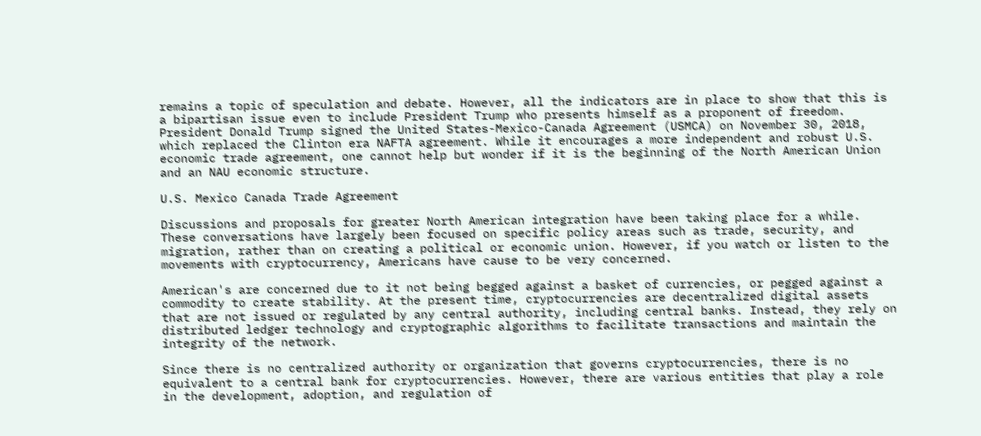remains a topic of speculation and debate. However, all the indicators are in place to show that this is a bipartisan issue even to include President Trump who presents himself as a proponent of freedom. President Donald Trump signed the United States-Mexico-Canada Agreement (USMCA) on November 30, 2018, which replaced the Clinton era NAFTA agreement. While it encourages a more independent and robust U.S. economic trade agreement, one cannot help but wonder if it is the beginning of the North American Union and an NAU economic structure.

U.S. Mexico Canada Trade Agreement

Discussions and proposals for greater North American integration have been taking place for a while. These conversations have largely been focused on specific policy areas such as trade, security, and migration, rather than on creating a political or economic union. However, if you watch or listen to the movements with cryptocurrency, Americans have cause to be very concerned.

American's are concerned due to it not being begged against a basket of currencies, or pegged against a commodity to create stability. At the present time, cryptocurrencies are decentralized digital assets that are not issued or regulated by any central authority, including central banks. Instead, they rely on distributed ledger technology and cryptographic algorithms to facilitate transactions and maintain the integrity of the network.

Since there is no centralized authority or organization that governs cryptocurrencies, there is no equivalent to a central bank for cryptocurrencies. However, there are various entities that play a role in the development, adoption, and regulation of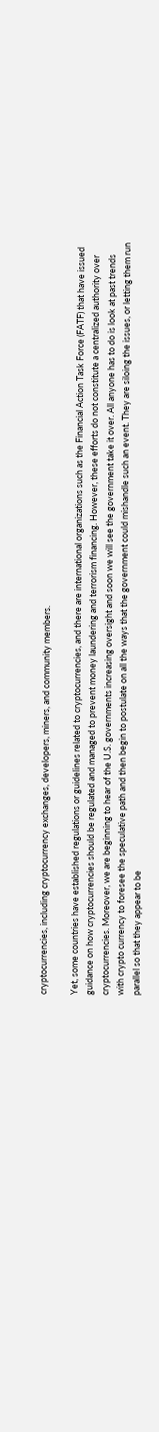cryptocurrencies, including cryptocurrency exchanges, developers, miners, and community members.

Yet, some countries have established regulations or guidelines related to cryptocurrencies, and there are international organizations such as the Financial Action Task Force (FATF) that have issued guidance on how cryptocurrencies should be regulated and managed to prevent money laundering and terrorism financing. However, these efforts do not constitute a centralized authority over cryptocurrencies. Moreover, we are beginning to hear of the U.S. governments increasing oversight and soon we will see the government take it over. All anyone has to do is look at past trends with crypto currency to foresee the speculative path and then begin to postulate on all the ways that the government could mishandle such an event. They are siloing the issues, or letting them run parallel so that they appear to be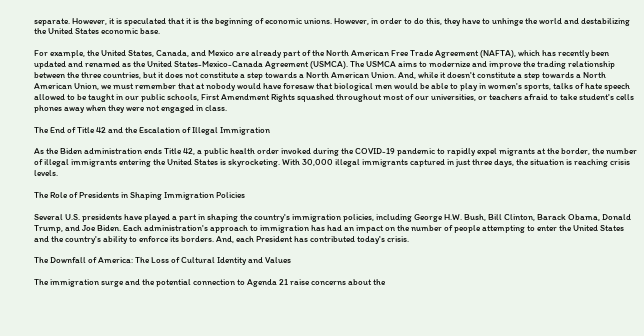separate. However, it is speculated that it is the beginning of economic unions. However, in order to do this, they have to unhinge the world and destabilizing the United States economic base.

For example, the United States, Canada, and Mexico are already part of the North American Free Trade Agreement (NAFTA), which has recently been updated and renamed as the United States-Mexico-Canada Agreement (USMCA). The USMCA aims to modernize and improve the trading relationship between the three countries, but it does not constitute a step towards a North American Union. And, while it doesn't constitute a step towards a North American Union, we must remember that at nobody would have foresaw that biological men would be able to play in women's sports, talks of hate speech allowed to be taught in our public schools, First Amendment Rights squashed throughout most of our universities, or teachers afraid to take student's cells phones away when they were not engaged in class.

The End of Title 42 and the Escalation of Illegal Immigration

As the Biden administration ends Title 42, a public health order invoked during the COVID-19 pandemic to rapidly expel migrants at the border, the number of illegal immigrants entering the United States is skyrocketing. With 30,000 illegal immigrants captured in just three days, the situation is reaching crisis levels.

The Role of Presidents in Shaping Immigration Policies

Several U.S. presidents have played a part in shaping the country's immigration policies, including George H.W. Bush, Bill Clinton, Barack Obama, Donald Trump, and Joe Biden. Each administration's approach to immigration has had an impact on the number of people attempting to enter the United States and the country's ability to enforce its borders. And, each President has contributed today's crisis.

The Downfall of America: The Loss of Cultural Identity and Values

The immigration surge and the potential connection to Agenda 21 raise concerns about the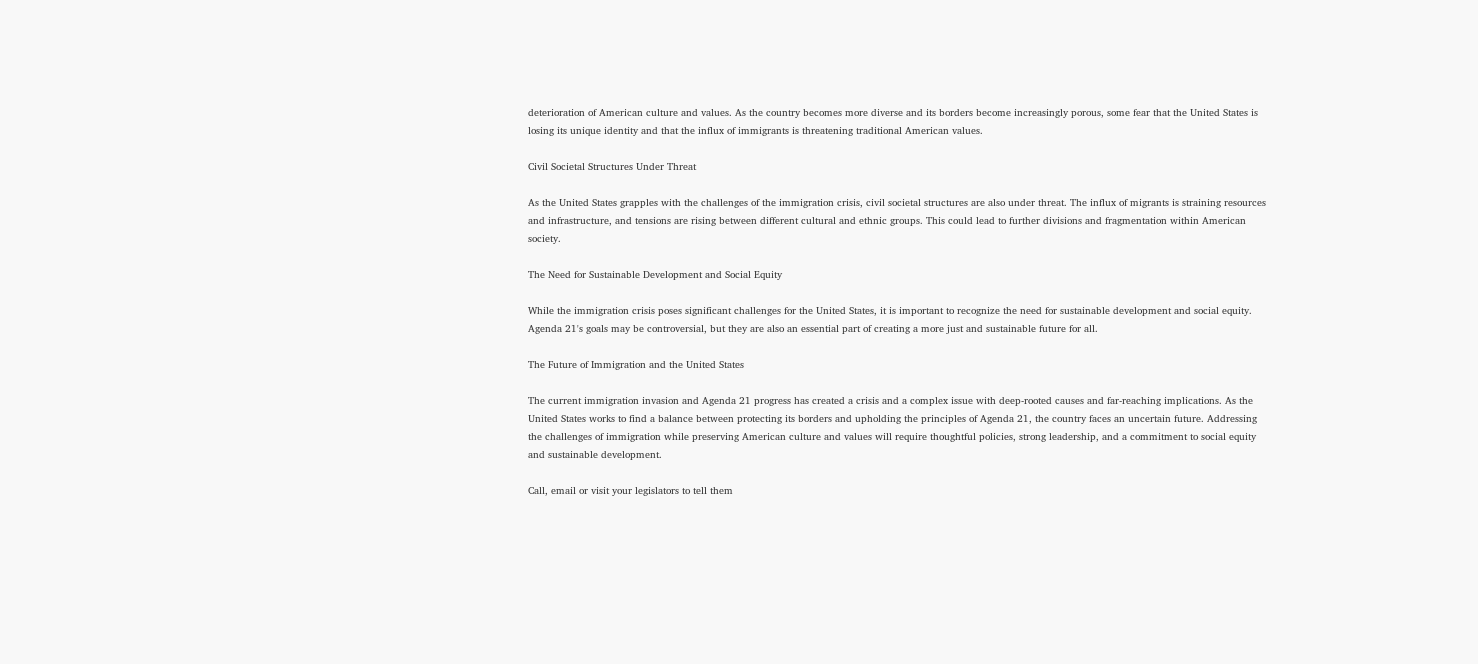deterioration of American culture and values. As the country becomes more diverse and its borders become increasingly porous, some fear that the United States is losing its unique identity and that the influx of immigrants is threatening traditional American values.

Civil Societal Structures Under Threat

As the United States grapples with the challenges of the immigration crisis, civil societal structures are also under threat. The influx of migrants is straining resources and infrastructure, and tensions are rising between different cultural and ethnic groups. This could lead to further divisions and fragmentation within American society.

The Need for Sustainable Development and Social Equity

While the immigration crisis poses significant challenges for the United States, it is important to recognize the need for sustainable development and social equity. Agenda 21's goals may be controversial, but they are also an essential part of creating a more just and sustainable future for all.

The Future of Immigration and the United States

The current immigration invasion and Agenda 21 progress has created a crisis and a complex issue with deep-rooted causes and far-reaching implications. As the United States works to find a balance between protecting its borders and upholding the principles of Agenda 21, the country faces an uncertain future. Addressing the challenges of immigration while preserving American culture and values will require thoughtful policies, strong leadership, and a commitment to social equity and sustainable development.

Call, email or visit your legislators to tell them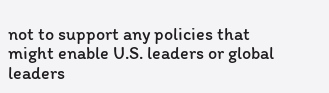not to support any policies that might enable U.S. leaders or global leaders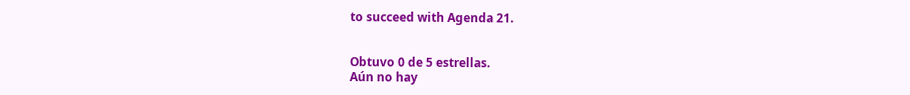to succeed with Agenda 21.


Obtuvo 0 de 5 estrellas.
Aún no hay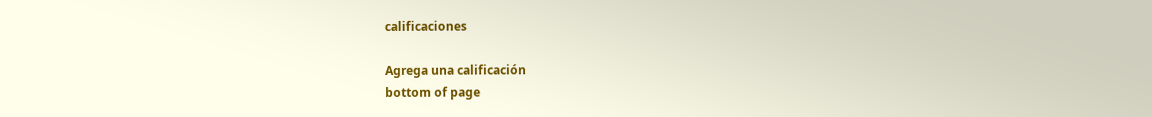calificaciones

Agrega una calificación
bottom of page